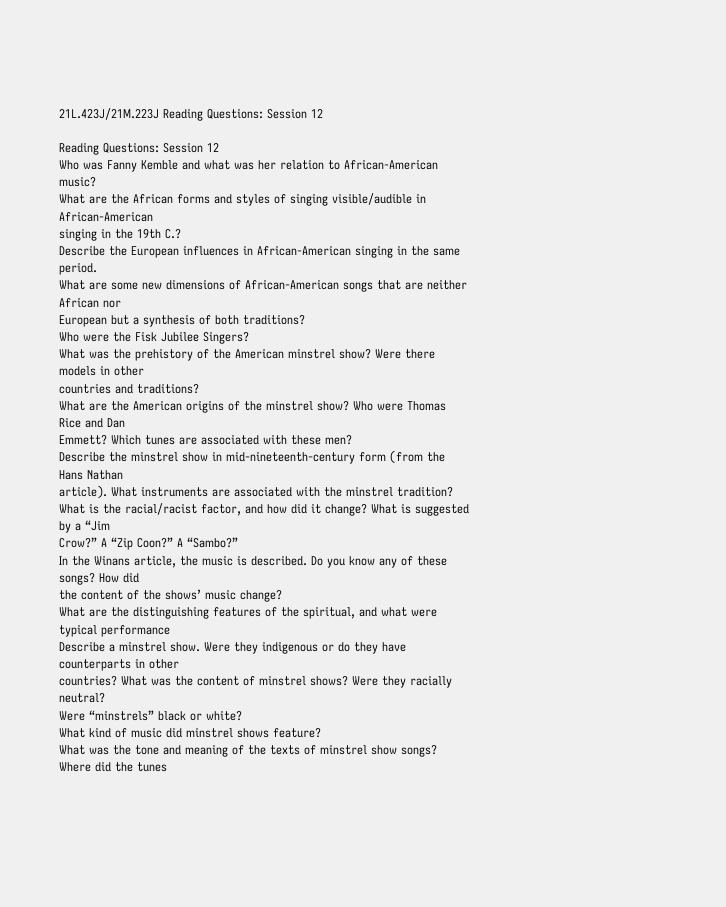21L.423J/21M.223J Reading Questions: Session 12

Reading Questions: Session 12
Who was Fanny Kemble and what was her relation to African-American music?
What are the African forms and styles of singing visible/audible in African-American
singing in the 19th C.?
Describe the European influences in African-American singing in the same period.
What are some new dimensions of African-American songs that are neither African nor
European but a synthesis of both traditions?
Who were the Fisk Jubilee Singers?
What was the prehistory of the American minstrel show? Were there models in other
countries and traditions?
What are the American origins of the minstrel show? Who were Thomas Rice and Dan
Emmett? Which tunes are associated with these men?
Describe the minstrel show in mid-nineteenth-century form (from the Hans Nathan
article). What instruments are associated with the minstrel tradition?
What is the racial/racist factor, and how did it change? What is suggested by a “Jim
Crow?” A “Zip Coon?” A “Sambo?”
In the Winans article, the music is described. Do you know any of these songs? How did
the content of the shows’ music change?
What are the distinguishing features of the spiritual, and what were typical performance
Describe a minstrel show. Were they indigenous or do they have counterparts in other
countries? What was the content of minstrel shows? Were they racially neutral?
Were “minstrels” black or white?
What kind of music did minstrel shows feature?
What was the tone and meaning of the texts of minstrel show songs? Where did the tunes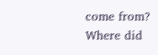come from?
Where did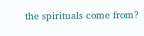the spirituals come from?